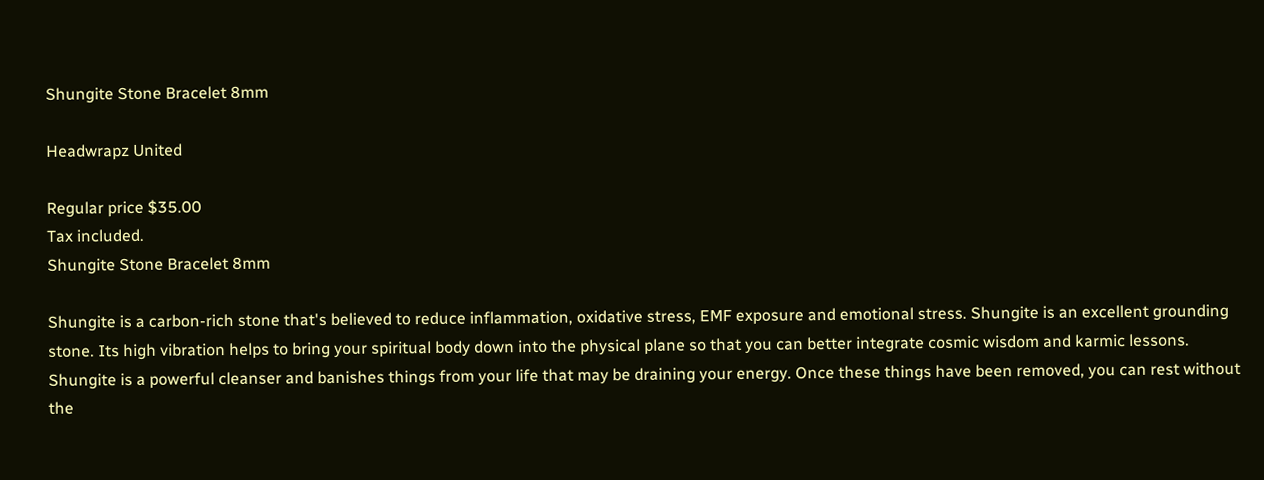Shungite Stone Bracelet 8mm

Headwrapz United

Regular price $35.00
Tax included.
Shungite Stone Bracelet 8mm

Shungite is a carbon-rich stone that's believed to reduce inflammation, oxidative stress, EMF exposure and emotional stress. Shungite is an excellent grounding stone. Its high vibration helps to bring your spiritual body down into the physical plane so that you can better integrate cosmic wisdom and karmic lessons. Shungite is a powerful cleanser and banishes things from your life that may be draining your energy. Once these things have been removed, you can rest without the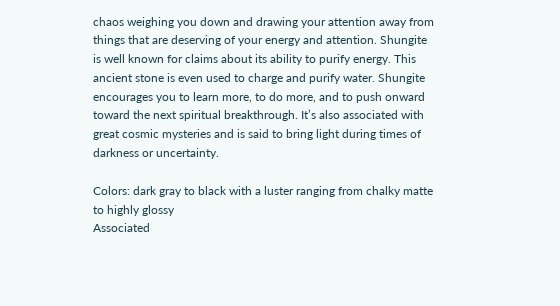chaos weighing you down and drawing your attention away from things that are deserving of your energy and attention. Shungite is well known for claims about its ability to purify energy. This ancient stone is even used to charge and purify water. Shungite encourages you to learn more, to do more, and to push onward toward the next spiritual breakthrough. It’s also associated with great cosmic mysteries and is said to bring light during times of darkness or uncertainty.

Colors: dark gray to black with a luster ranging from chalky matte to highly glossy
Associated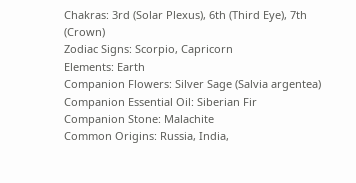Chakras: 3rd (Solar Plexus), 6th (Third Eye), 7th (Crown)
Zodiac Signs: Scorpio, Capricorn
Elements: Earth
Companion Flowers: Silver Sage (Salvia argentea)
Companion Essential Oil: Siberian Fir
Companion Stone: Malachite
Common Origins: Russia, India,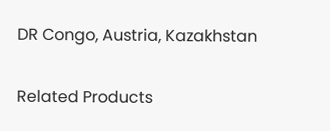DR Congo, Austria, Kazakhstan

Related Products